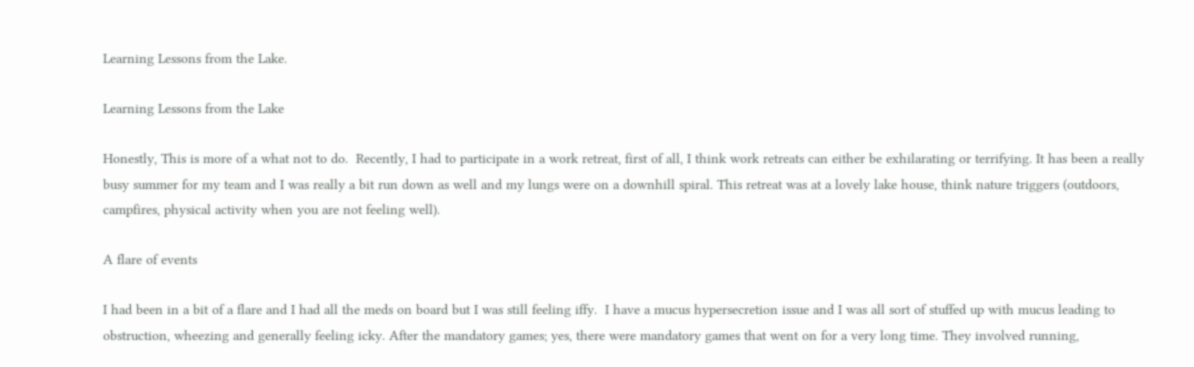Learning Lessons from the Lake.

Learning Lessons from the Lake

Honestly, This is more of a what not to do.  Recently, I had to participate in a work retreat, first of all, I think work retreats can either be exhilarating or terrifying. It has been a really busy summer for my team and I was really a bit run down as well and my lungs were on a downhill spiral. This retreat was at a lovely lake house, think nature triggers (outdoors, campfires, physical activity when you are not feeling well).

A flare of events

I had been in a bit of a flare and I had all the meds on board but I was still feeling iffy.  I have a mucus hypersecretion issue and I was all sort of stuffed up with mucus leading to obstruction, wheezing and generally feeling icky. After the mandatory games; yes, there were mandatory games that went on for a very long time. They involved running,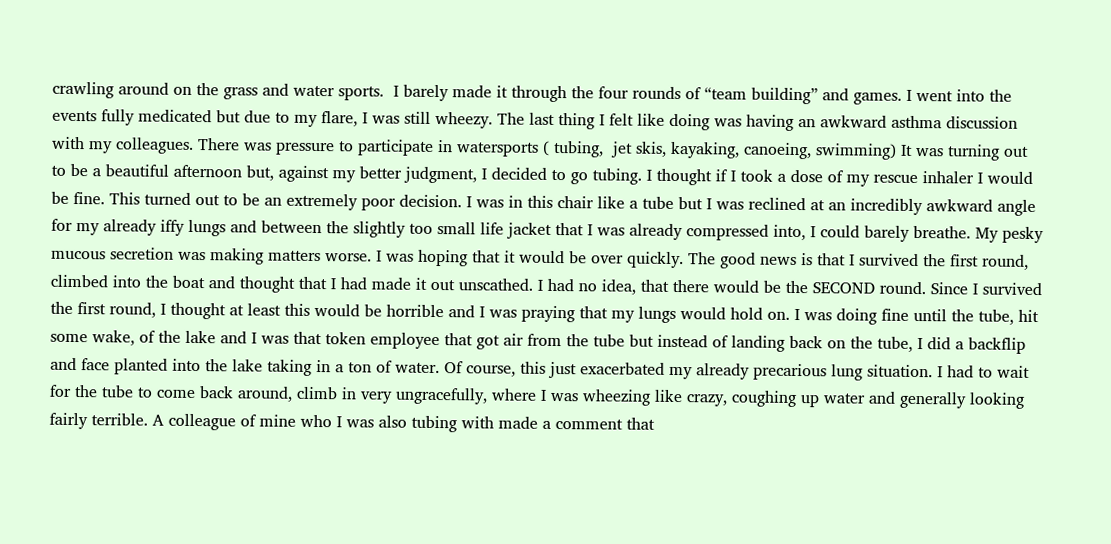crawling around on the grass and water sports.  I barely made it through the four rounds of “team building” and games. I went into the events fully medicated but due to my flare, I was still wheezy. The last thing I felt like doing was having an awkward asthma discussion with my colleagues. There was pressure to participate in watersports ( tubing,  jet skis, kayaking, canoeing, swimming) It was turning out to be a beautiful afternoon but, against my better judgment, I decided to go tubing. I thought if I took a dose of my rescue inhaler I would be fine. This turned out to be an extremely poor decision. I was in this chair like a tube but I was reclined at an incredibly awkward angle for my already iffy lungs and between the slightly too small life jacket that I was already compressed into, I could barely breathe. My pesky mucous secretion was making matters worse. I was hoping that it would be over quickly. The good news is that I survived the first round, climbed into the boat and thought that I had made it out unscathed. I had no idea, that there would be the SECOND round. Since I survived the first round, I thought at least this would be horrible and I was praying that my lungs would hold on. I was doing fine until the tube, hit some wake, of the lake and I was that token employee that got air from the tube but instead of landing back on the tube, I did a backflip and face planted into the lake taking in a ton of water. Of course, this just exacerbated my already precarious lung situation. I had to wait for the tube to come back around, climb in very ungracefully, where I was wheezing like crazy, coughing up water and generally looking fairly terrible. A colleague of mine who I was also tubing with made a comment that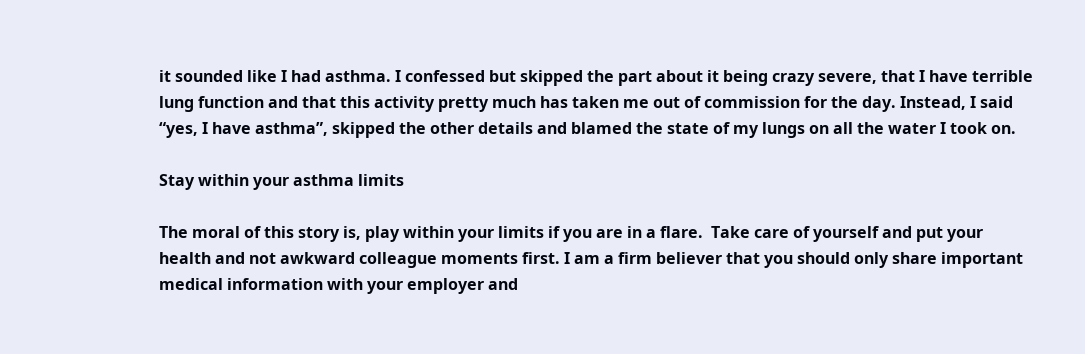it sounded like I had asthma. I confessed but skipped the part about it being crazy severe, that I have terrible lung function and that this activity pretty much has taken me out of commission for the day. Instead, I said “yes, I have asthma”, skipped the other details and blamed the state of my lungs on all the water I took on.

Stay within your asthma limits

The moral of this story is, play within your limits if you are in a flare.  Take care of yourself and put your health and not awkward colleague moments first. I am a firm believer that you should only share important medical information with your employer and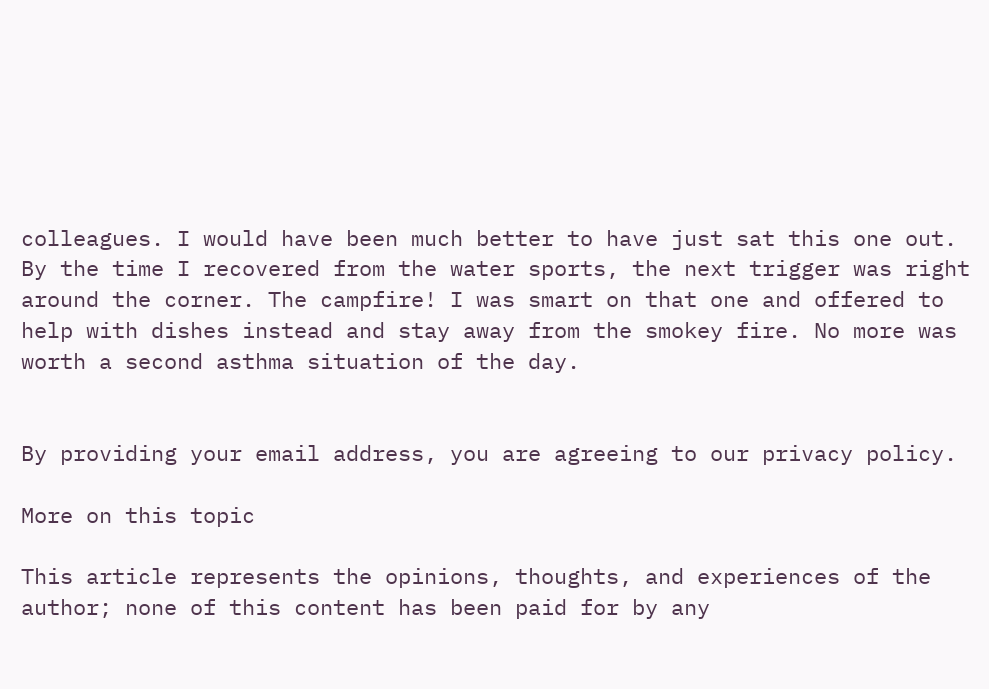colleagues. I would have been much better to have just sat this one out.  By the time I recovered from the water sports, the next trigger was right around the corner. The campfire! I was smart on that one and offered to help with dishes instead and stay away from the smokey fire. No more was worth a second asthma situation of the day.


By providing your email address, you are agreeing to our privacy policy.

More on this topic

This article represents the opinions, thoughts, and experiences of the author; none of this content has been paid for by any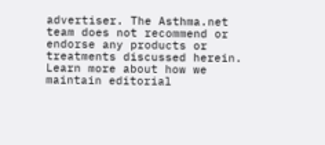advertiser. The Asthma.net team does not recommend or endorse any products or treatments discussed herein. Learn more about how we maintain editorial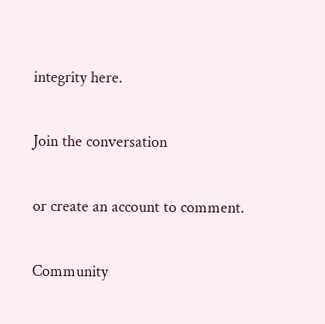integrity here.

Join the conversation

or create an account to comment.

Community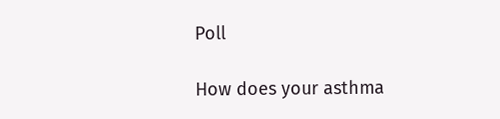Poll

How does your asthma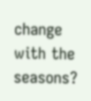change with the seasons?